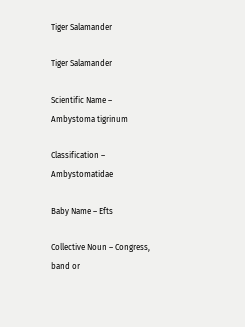Tiger Salamander

Tiger Salamander

Scientific Name – Ambystoma tigrinum

Classification – Ambystomatidae

Baby Name – Efts

Collective Noun – Congress, band or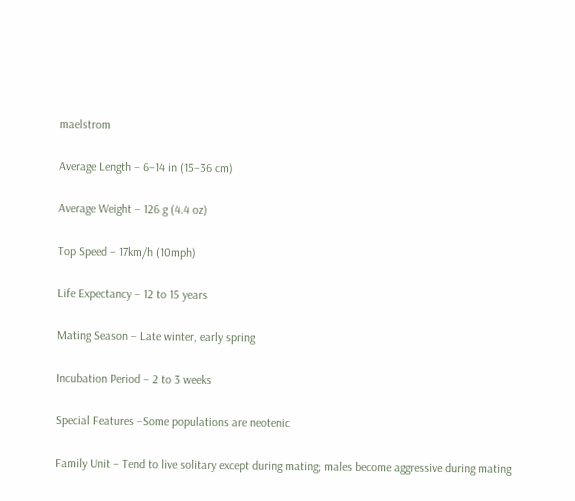maelstrom

Average Length – 6–14 in (15–36 cm)

Average Weight – 126 g (4.4 oz)

Top Speed – 17km/h (10mph)

Life Expectancy – 12 to 15 years

Mating Season – Late winter, early spring

Incubation Period – 2 to 3 weeks

Special Features –Some populations are neotenic

Family Unit – Tend to live solitary except during mating; males become aggressive during mating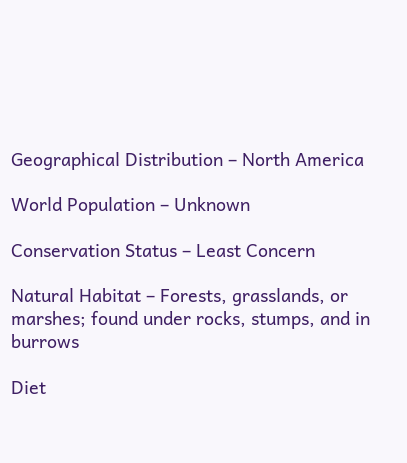Geographical Distribution – North America

World Population – Unknown

Conservation Status – Least Concern

Natural Habitat – Forests, grasslands, or marshes; found under rocks, stumps, and in burrows

Diet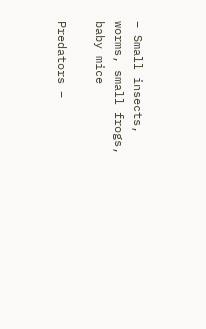– Small insects, worms, small frogs, baby mice

Predators –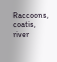Raccoons, coatis, river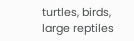turtles, birds, large reptiles